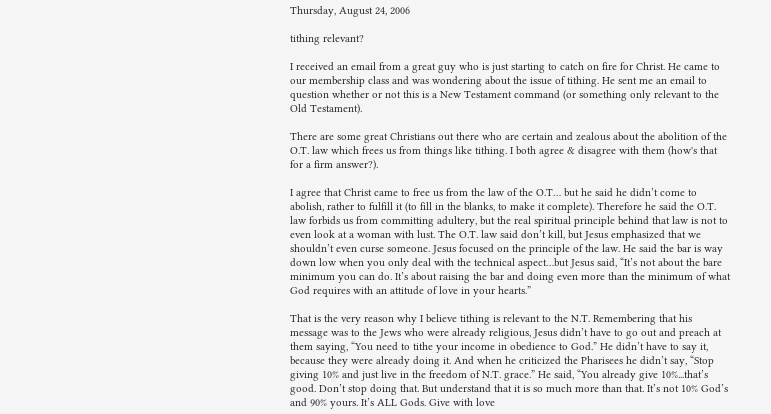Thursday, August 24, 2006

tithing relevant?

I received an email from a great guy who is just starting to catch on fire for Christ. He came to our membership class and was wondering about the issue of tithing. He sent me an email to question whether or not this is a New Testament command (or something only relevant to the Old Testament).

There are some great Christians out there who are certain and zealous about the abolition of the O.T. law which frees us from things like tithing. I both agree & disagree with them (how's that for a firm answer?).

I agree that Christ came to free us from the law of the O.T… but he said he didn’t come to abolish, rather to fulfill it (to fill in the blanks, to make it complete). Therefore he said the O.T. law forbids us from committing adultery, but the real spiritual principle behind that law is not to even look at a woman with lust. The O.T. law said don’t kill, but Jesus emphasized that we shouldn’t even curse someone. Jesus focused on the principle of the law. He said the bar is way down low when you only deal with the technical aspect…but Jesus said, “It’s not about the bare minimum you can do. It’s about raising the bar and doing even more than the minimum of what God requires with an attitude of love in your hearts.”

That is the very reason why I believe tithing is relevant to the N.T. Remembering that his message was to the Jews who were already religious, Jesus didn’t have to go out and preach at them saying, “You need to tithe your income in obedience to God.” He didn’t have to say it, because they were already doing it. And when he criticized the Pharisees he didn’t say, “Stop giving 10% and just live in the freedom of N.T. grace.” He said, “You already give 10%...that’s good. Don’t stop doing that. But understand that it is so much more than that. It’s not 10% God’s and 90% yours. It’s ALL Gods. Give with love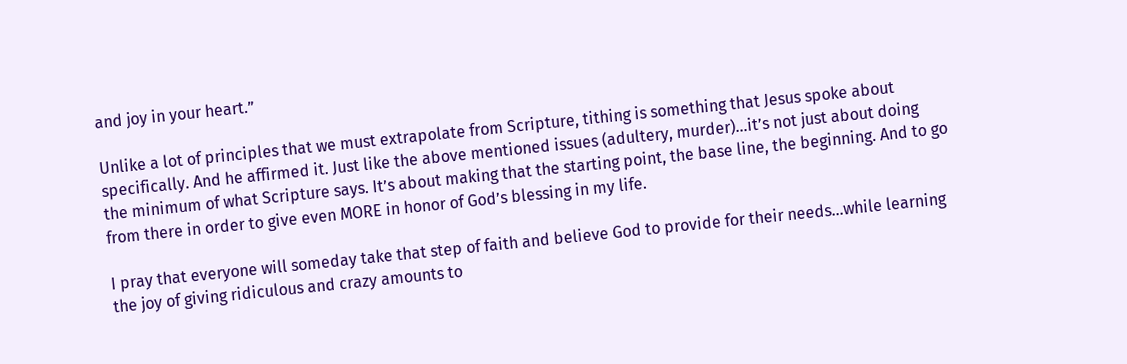and joy in your heart.”

Unlike a lot of principles that we must extrapolate from Scripture, tithing is something that Jesus spoke about specifically. And he affirmed it. Just like the above mentioned issues (adultery, murder)…it’s not just about doing the minimum of what Scripture says. It’s about making that the starting point, the base line, the beginning. And to go from there in order to give even MORE in honor of God’s blessing in my life.

I pray that everyone will someday take that step of faith and believe God to provide for their needs...while learning the joy of giving ridiculous and crazy amounts to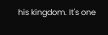his kingdom. It's one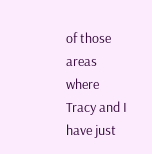of those areas where Tracy and I have just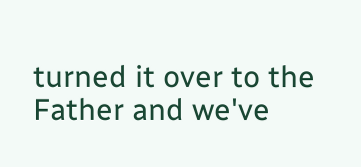turned it over to the Father and we've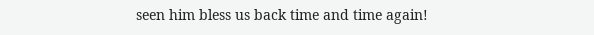seen him bless us back time and time again!